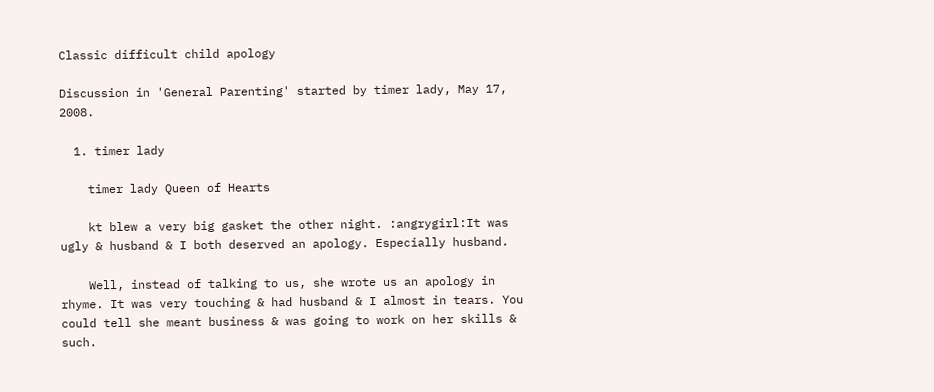Classic difficult child apology

Discussion in 'General Parenting' started by timer lady, May 17, 2008.

  1. timer lady

    timer lady Queen of Hearts

    kt blew a very big gasket the other night. :angrygirl:It was ugly & husband & I both deserved an apology. Especially husband.

    Well, instead of talking to us, she wrote us an apology in rhyme. It was very touching & had husband & I almost in tears. You could tell she meant business & was going to work on her skills & such.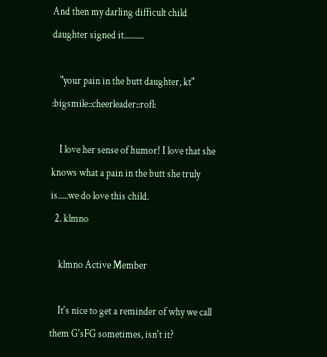And then my darling difficult child daughter signed it..........

    "your pain in the butt daughter, kt" :bigsmile::cheerleader::rofl:

    I love her sense of humor! I love that she knows what a pain in the butt she truly is.....we do love this child.
  2. klmno

    klmno Active Member

    It's nice to get a reminder of why we call them G'sFG sometimes, isn't it?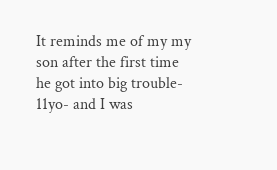It reminds me of my my son after the first time he got into big trouble- 11yo- and I was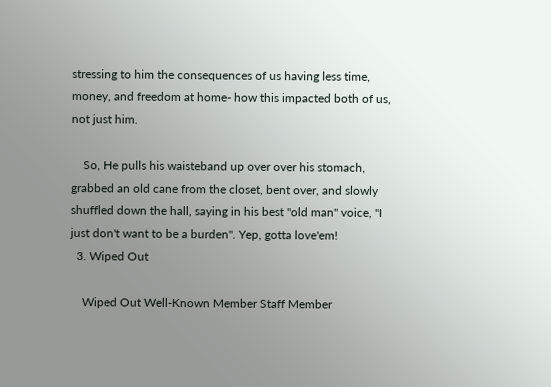stressing to him the consequences of us having less time, money, and freedom at home- how this impacted both of us, not just him.

    So, He pulls his waisteband up over over his stomach, grabbed an old cane from the closet, bent over, and slowly shuffled down the hall, saying in his best "old man" voice, "I just don't want to be a burden". Yep, gotta love'em!
  3. Wiped Out

    Wiped Out Well-Known Member Staff Member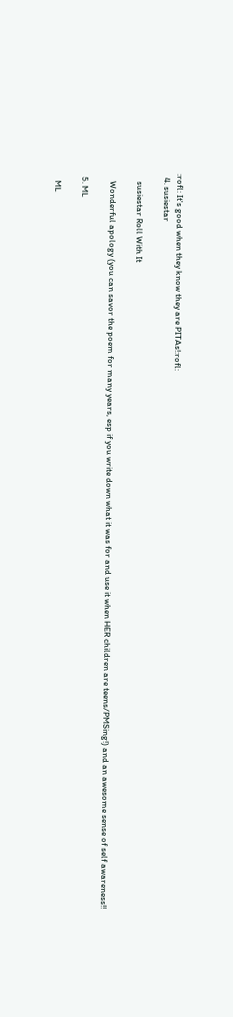:rofl: It's good when they know they are PITAs!:rofl:
  4. susiestar

    susiestar Roll With It

    Wonderful apology (you can savor the poem for many years, esp if you write down what it was for and use it when HER children are teens/PMSing!) and an awesome sense of self awareness!!

  5. ML

    ML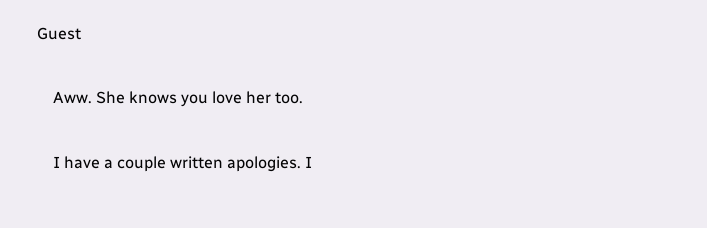Guest

    Aww. She knows you love her too.

    I have a couple written apologies. I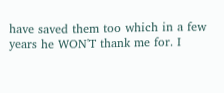have saved them too which in a few years he WON'T thank me for. I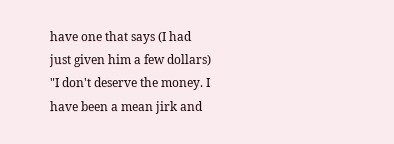have one that says (I had just given him a few dollars) "I don't deserve the money. I have been a mean jirk and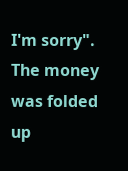I'm sorry". The money was folded up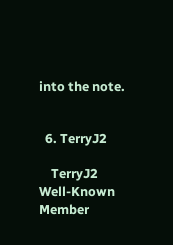into the note.


  6. TerryJ2

    TerryJ2 Well-Known Member